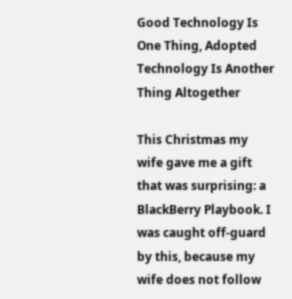Good Technology Is One Thing, Adopted Technology Is Another Thing Altogether

This Christmas my wife gave me a gift that was surprising: a BlackBerry Playbook. I was caught off-guard by this, because my wife does not follow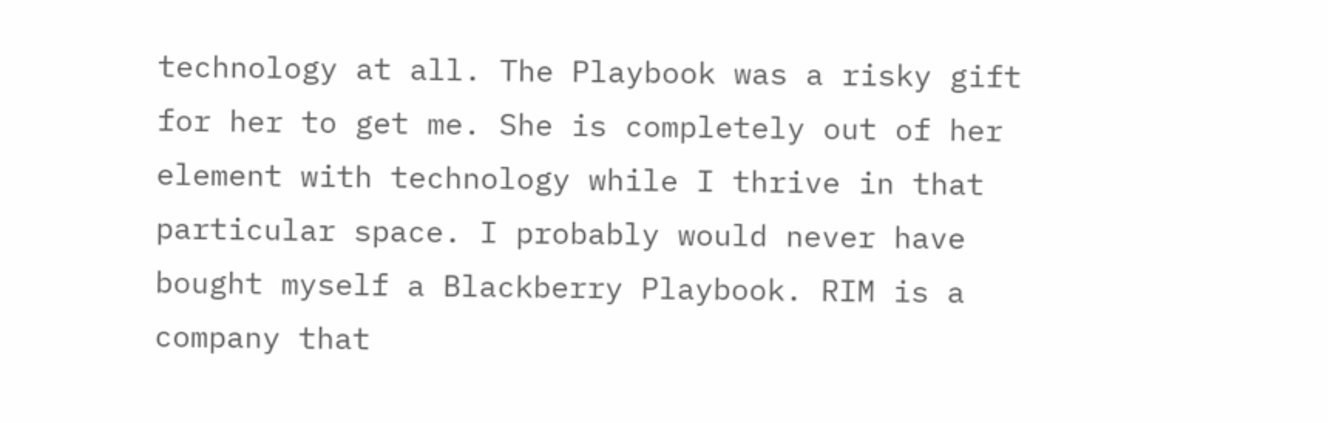technology at all. The Playbook was a risky gift for her to get me. She is completely out of her element with technology while I thrive in that particular space. I probably would never have bought myself a Blackberry Playbook. RIM is a company that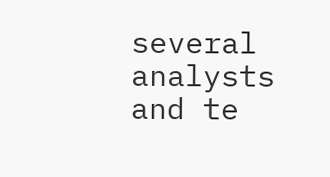several analysts and te